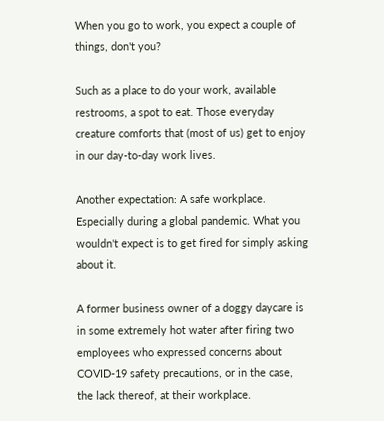When you go to work, you expect a couple of things, don't you?

Such as a place to do your work, available restrooms, a spot to eat. Those everyday creature comforts that (most of us) get to enjoy in our day-to-day work lives.

Another expectation: A safe workplace. Especially during a global pandemic. What you wouldn't expect is to get fired for simply asking about it.

A former business owner of a doggy daycare is in some extremely hot water after firing two employees who expressed concerns about COVID-19 safety precautions, or in the case, the lack thereof, at their workplace.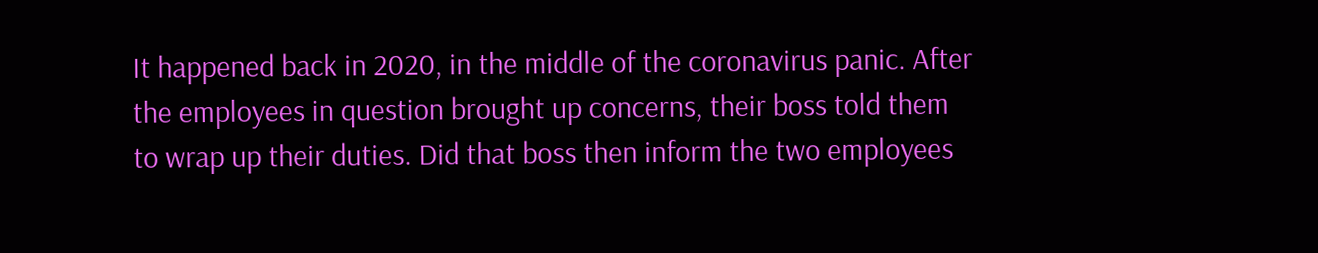It happened back in 2020, in the middle of the coronavirus panic. After the employees in question brought up concerns, their boss told them to wrap up their duties. Did that boss then inform the two employees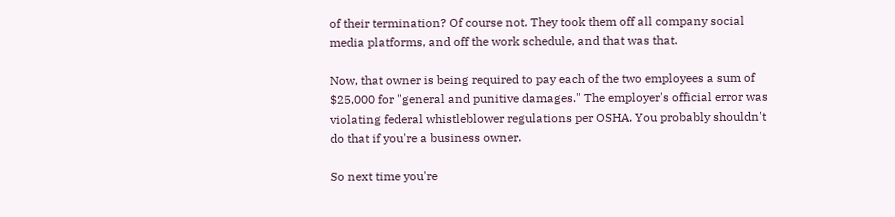of their termination? Of course not. They took them off all company social media platforms, and off the work schedule, and that was that.

Now, that owner is being required to pay each of the two employees a sum of $25,000 for "general and punitive damages." The employer's official error was violating federal whistleblower regulations per OSHA. You probably shouldn't do that if you're a business owner.

So next time you're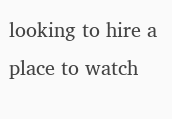looking to hire a place to watch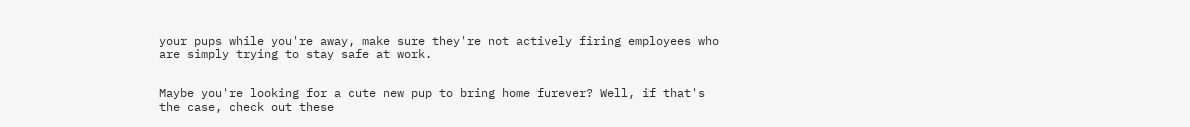your pups while you're away, make sure they're not actively firing employees who are simply trying to stay safe at work.


Maybe you're looking for a cute new pup to bring home furever? Well, if that's the case, check out these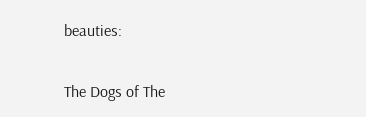beauties:

The Dogs of The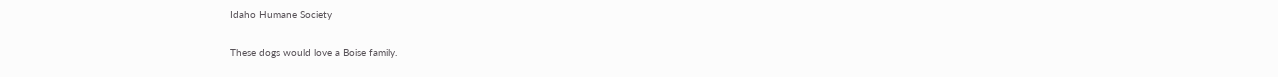Idaho Humane Society

These dogs would love a Boise family.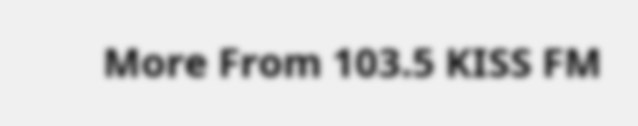More From 103.5 KISS FM